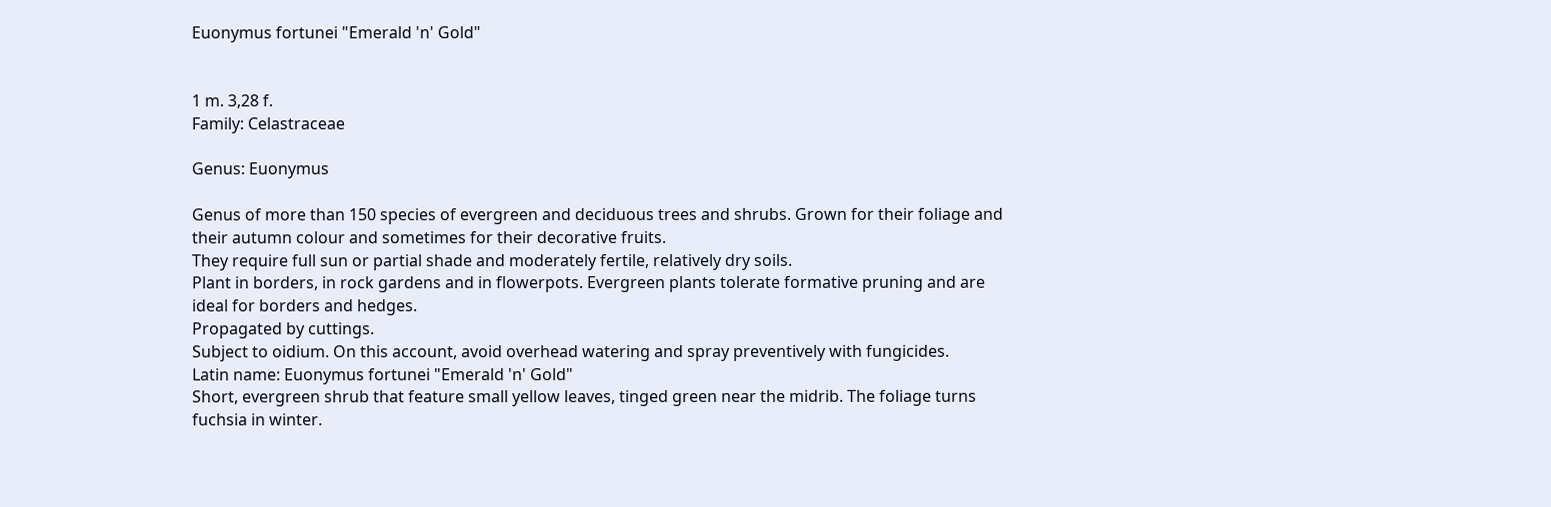Euonymus fortunei "Emerald 'n' Gold"


1 m. 3,28 f.
Family: Celastraceae

Genus: Euonymus

Genus of more than 150 species of evergreen and deciduous trees and shrubs. Grown for their foliage and their autumn colour and sometimes for their decorative fruits.
They require full sun or partial shade and moderately fertile, relatively dry soils.
Plant in borders, in rock gardens and in flowerpots. Evergreen plants tolerate formative pruning and are ideal for borders and hedges.
Propagated by cuttings.
Subject to oidium. On this account, avoid overhead watering and spray preventively with fungicides.
Latin name: Euonymus fortunei "Emerald 'n' Gold"
Short, evergreen shrub that feature small yellow leaves, tinged green near the midrib. The foliage turns fuchsia in winter.